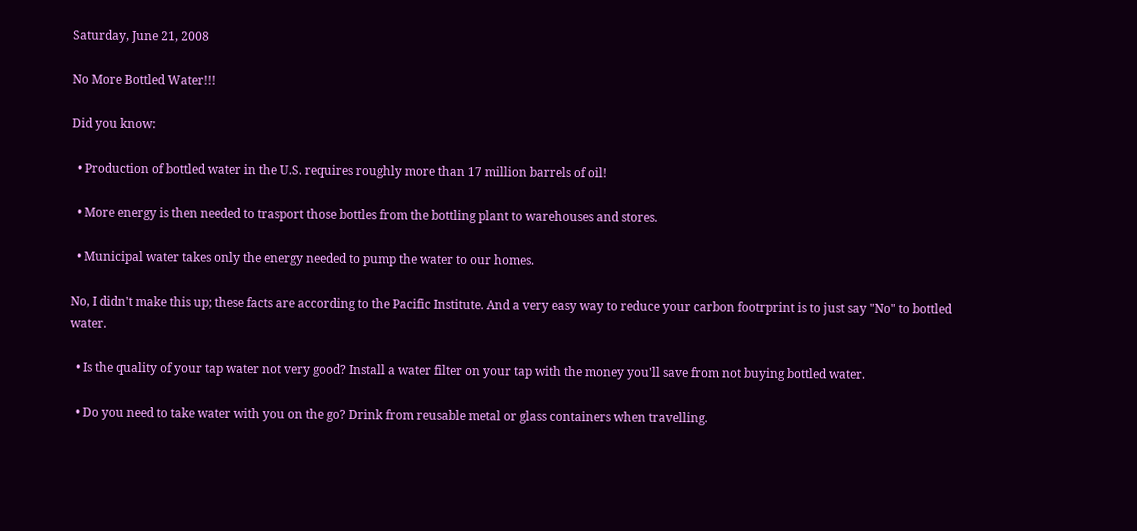Saturday, June 21, 2008

No More Bottled Water!!!

Did you know:

  • Production of bottled water in the U.S. requires roughly more than 17 million barrels of oil!

  • More energy is then needed to trasport those bottles from the bottling plant to warehouses and stores.

  • Municipal water takes only the energy needed to pump the water to our homes.

No, I didn't make this up; these facts are according to the Pacific Institute. And a very easy way to reduce your carbon footrprint is to just say "No" to bottled water.

  • Is the quality of your tap water not very good? Install a water filter on your tap with the money you'll save from not buying bottled water.

  • Do you need to take water with you on the go? Drink from reusable metal or glass containers when travelling.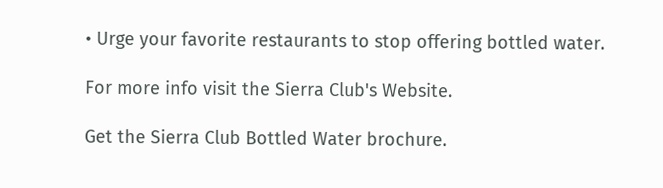• Urge your favorite restaurants to stop offering bottled water.

For more info visit the Sierra Club's Website.

Get the Sierra Club Bottled Water brochure.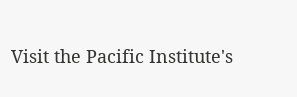Visit the Pacific Institute's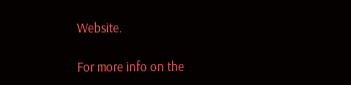Website.

For more info on the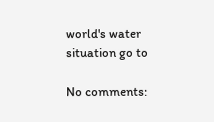world's water situation go to

No comments: